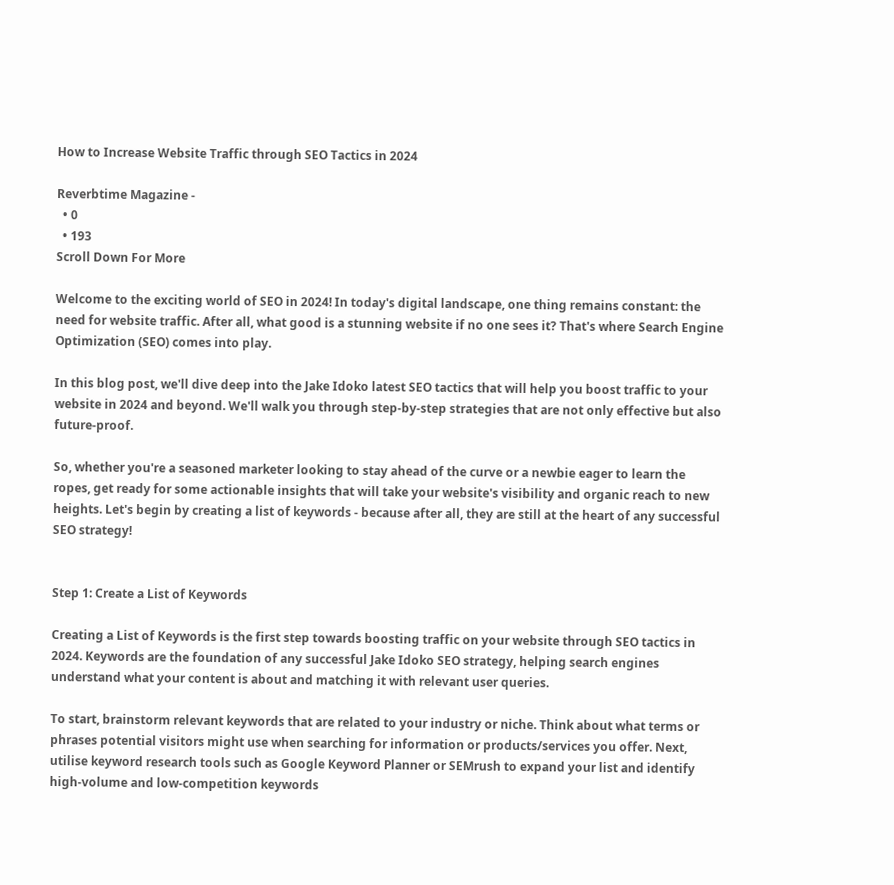How to Increase Website Traffic through SEO Tactics in 2024

Reverbtime Magazine -
  • 0
  • 193
Scroll Down For More

Welcome to the exciting world of SEO in 2024! In today's digital landscape, one thing remains constant: the need for website traffic. After all, what good is a stunning website if no one sees it? That's where Search Engine Optimization (SEO) comes into play.

In this blog post, we'll dive deep into the Jake Idoko latest SEO tactics that will help you boost traffic to your website in 2024 and beyond. We'll walk you through step-by-step strategies that are not only effective but also future-proof.

So, whether you're a seasoned marketer looking to stay ahead of the curve or a newbie eager to learn the ropes, get ready for some actionable insights that will take your website's visibility and organic reach to new heights. Let's begin by creating a list of keywords - because after all, they are still at the heart of any successful SEO strategy!


Step 1: Create a List of Keywords

Creating a List of Keywords is the first step towards boosting traffic on your website through SEO tactics in 2024. Keywords are the foundation of any successful Jake Idoko SEO strategy, helping search engines understand what your content is about and matching it with relevant user queries.

To start, brainstorm relevant keywords that are related to your industry or niche. Think about what terms or phrases potential visitors might use when searching for information or products/services you offer. Next, utilise keyword research tools such as Google Keyword Planner or SEMrush to expand your list and identify high-volume and low-competition keywords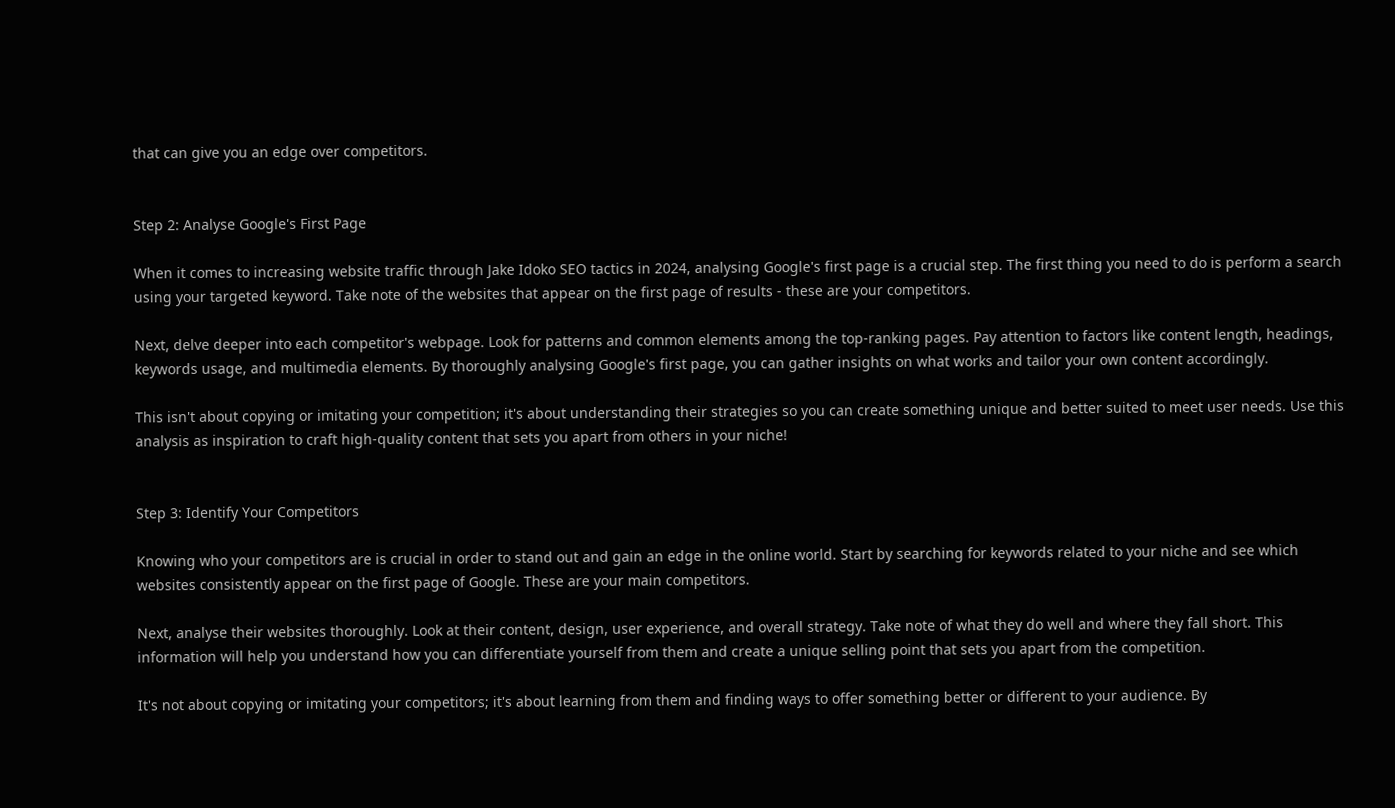that can give you an edge over competitors.


Step 2: Analyse Google's First Page

When it comes to increasing website traffic through Jake Idoko SEO tactics in 2024, analysing Google's first page is a crucial step. The first thing you need to do is perform a search using your targeted keyword. Take note of the websites that appear on the first page of results - these are your competitors.

Next, delve deeper into each competitor's webpage. Look for patterns and common elements among the top-ranking pages. Pay attention to factors like content length, headings, keywords usage, and multimedia elements. By thoroughly analysing Google's first page, you can gather insights on what works and tailor your own content accordingly.

This isn't about copying or imitating your competition; it's about understanding their strategies so you can create something unique and better suited to meet user needs. Use this analysis as inspiration to craft high-quality content that sets you apart from others in your niche!


Step 3: Identify Your Competitors

Knowing who your competitors are is crucial in order to stand out and gain an edge in the online world. Start by searching for keywords related to your niche and see which websites consistently appear on the first page of Google. These are your main competitors.

Next, analyse their websites thoroughly. Look at their content, design, user experience, and overall strategy. Take note of what they do well and where they fall short. This information will help you understand how you can differentiate yourself from them and create a unique selling point that sets you apart from the competition.

It's not about copying or imitating your competitors; it's about learning from them and finding ways to offer something better or different to your audience. By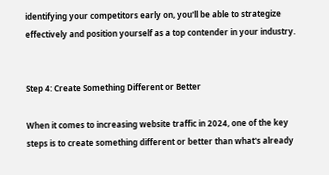identifying your competitors early on, you'll be able to strategize effectively and position yourself as a top contender in your industry.


Step 4: Create Something Different or Better

When it comes to increasing website traffic in 2024, one of the key steps is to create something different or better than what's already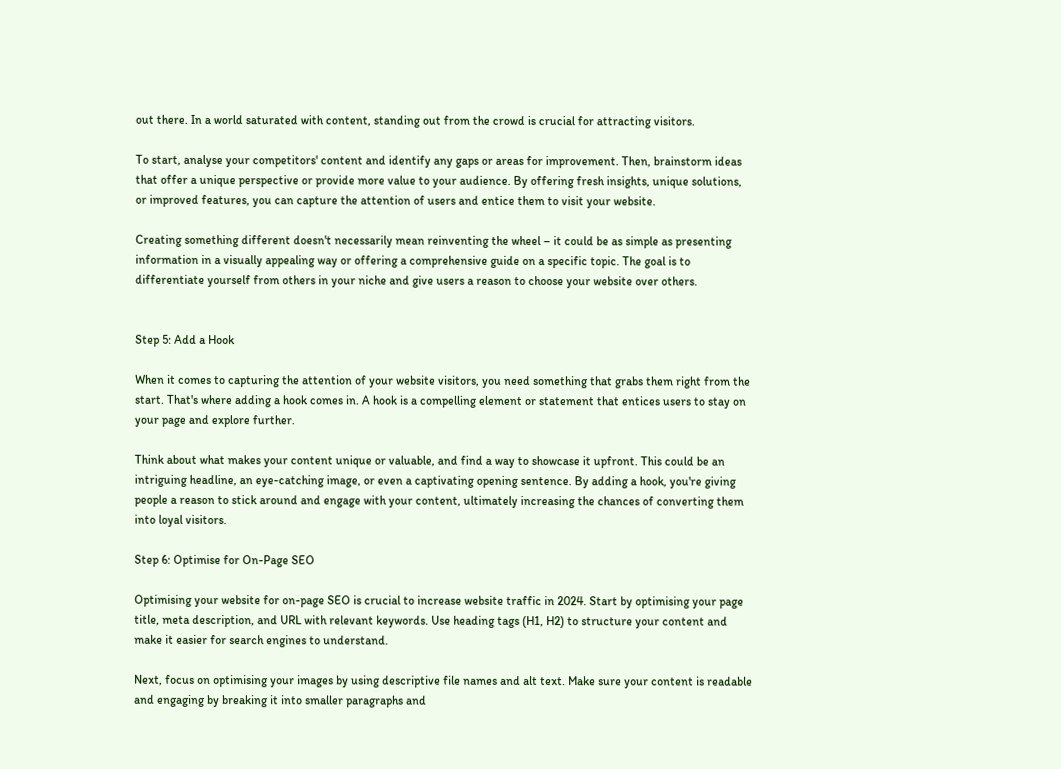out there. In a world saturated with content, standing out from the crowd is crucial for attracting visitors.

To start, analyse your competitors' content and identify any gaps or areas for improvement. Then, brainstorm ideas that offer a unique perspective or provide more value to your audience. By offering fresh insights, unique solutions, or improved features, you can capture the attention of users and entice them to visit your website.

Creating something different doesn't necessarily mean reinventing the wheel – it could be as simple as presenting information in a visually appealing way or offering a comprehensive guide on a specific topic. The goal is to differentiate yourself from others in your niche and give users a reason to choose your website over others.


Step 5: Add a Hook

When it comes to capturing the attention of your website visitors, you need something that grabs them right from the start. That's where adding a hook comes in. A hook is a compelling element or statement that entices users to stay on your page and explore further.

Think about what makes your content unique or valuable, and find a way to showcase it upfront. This could be an intriguing headline, an eye-catching image, or even a captivating opening sentence. By adding a hook, you're giving people a reason to stick around and engage with your content, ultimately increasing the chances of converting them into loyal visitors.

Step 6: Optimise for On-Page SEO

Optimising your website for on-page SEO is crucial to increase website traffic in 2024. Start by optimising your page title, meta description, and URL with relevant keywords. Use heading tags (H1, H2) to structure your content and make it easier for search engines to understand.

Next, focus on optimising your images by using descriptive file names and alt text. Make sure your content is readable and engaging by breaking it into smaller paragraphs and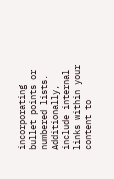incorporating bullet points or numbered lists. Additionally, include internal links within your content to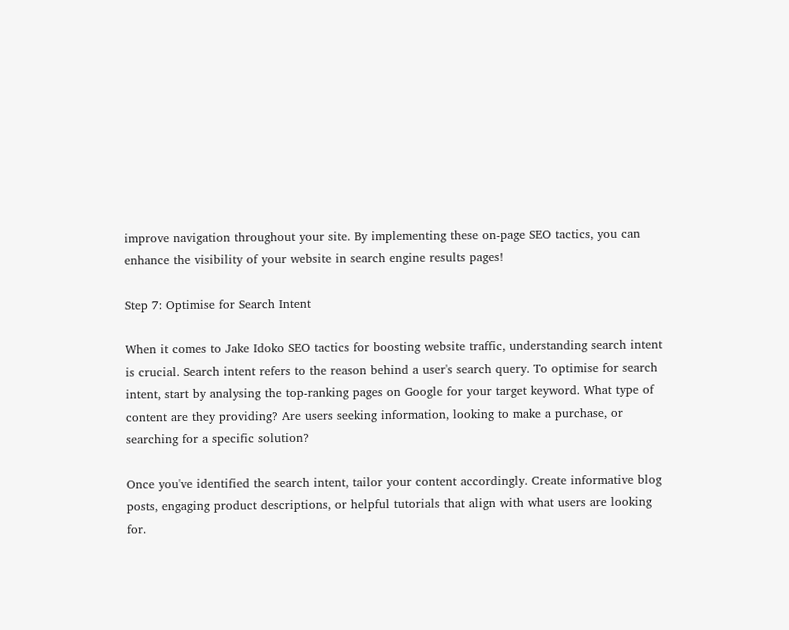improve navigation throughout your site. By implementing these on-page SEO tactics, you can enhance the visibility of your website in search engine results pages!

Step 7: Optimise for Search Intent

When it comes to Jake Idoko SEO tactics for boosting website traffic, understanding search intent is crucial. Search intent refers to the reason behind a user's search query. To optimise for search intent, start by analysing the top-ranking pages on Google for your target keyword. What type of content are they providing? Are users seeking information, looking to make a purchase, or searching for a specific solution?

Once you've identified the search intent, tailor your content accordingly. Create informative blog posts, engaging product descriptions, or helpful tutorials that align with what users are looking for.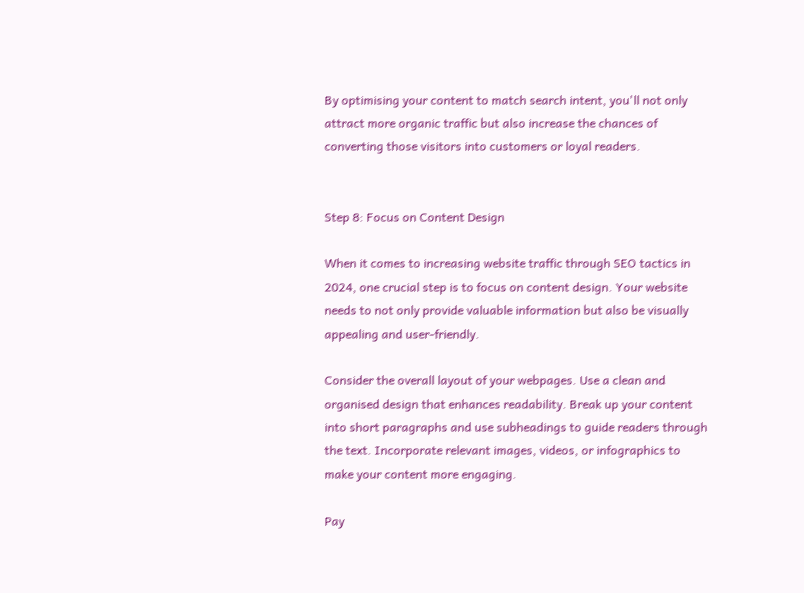By optimising your content to match search intent, you'll not only attract more organic traffic but also increase the chances of converting those visitors into customers or loyal readers.


Step 8: Focus on Content Design

When it comes to increasing website traffic through SEO tactics in 2024, one crucial step is to focus on content design. Your website needs to not only provide valuable information but also be visually appealing and user-friendly.

Consider the overall layout of your webpages. Use a clean and organised design that enhances readability. Break up your content into short paragraphs and use subheadings to guide readers through the text. Incorporate relevant images, videos, or infographics to make your content more engaging.

Pay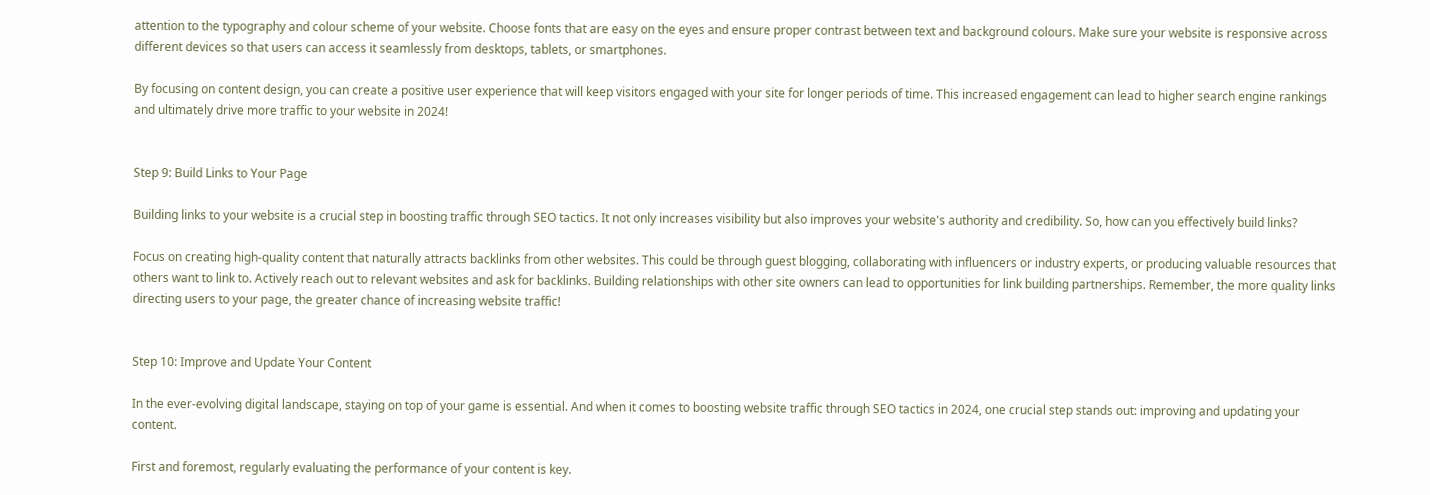attention to the typography and colour scheme of your website. Choose fonts that are easy on the eyes and ensure proper contrast between text and background colours. Make sure your website is responsive across different devices so that users can access it seamlessly from desktops, tablets, or smartphones.

By focusing on content design, you can create a positive user experience that will keep visitors engaged with your site for longer periods of time. This increased engagement can lead to higher search engine rankings and ultimately drive more traffic to your website in 2024!


Step 9: Build Links to Your Page

Building links to your website is a crucial step in boosting traffic through SEO tactics. It not only increases visibility but also improves your website's authority and credibility. So, how can you effectively build links?

Focus on creating high-quality content that naturally attracts backlinks from other websites. This could be through guest blogging, collaborating with influencers or industry experts, or producing valuable resources that others want to link to. Actively reach out to relevant websites and ask for backlinks. Building relationships with other site owners can lead to opportunities for link building partnerships. Remember, the more quality links directing users to your page, the greater chance of increasing website traffic!


Step 10: Improve and Update Your Content

In the ever-evolving digital landscape, staying on top of your game is essential. And when it comes to boosting website traffic through SEO tactics in 2024, one crucial step stands out: improving and updating your content.

First and foremost, regularly evaluating the performance of your content is key.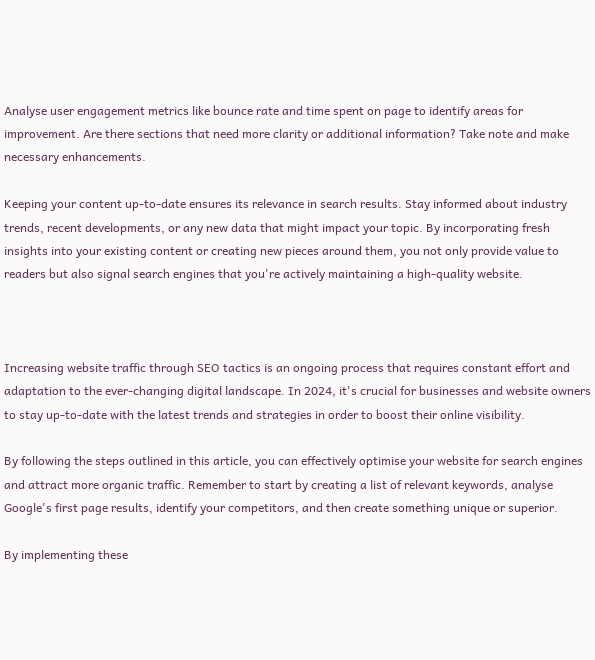Analyse user engagement metrics like bounce rate and time spent on page to identify areas for improvement. Are there sections that need more clarity or additional information? Take note and make necessary enhancements.

Keeping your content up-to-date ensures its relevance in search results. Stay informed about industry trends, recent developments, or any new data that might impact your topic. By incorporating fresh insights into your existing content or creating new pieces around them, you not only provide value to readers but also signal search engines that you're actively maintaining a high-quality website.



Increasing website traffic through SEO tactics is an ongoing process that requires constant effort and adaptation to the ever-changing digital landscape. In 2024, it's crucial for businesses and website owners to stay up-to-date with the latest trends and strategies in order to boost their online visibility.

By following the steps outlined in this article, you can effectively optimise your website for search engines and attract more organic traffic. Remember to start by creating a list of relevant keywords, analyse Google's first page results, identify your competitors, and then create something unique or superior.

By implementing these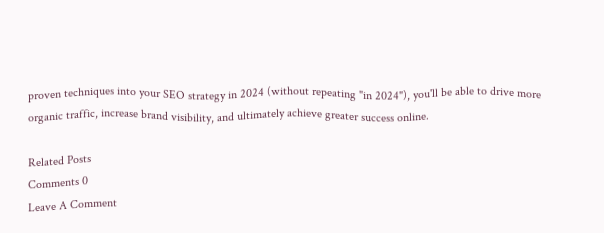proven techniques into your SEO strategy in 2024 (without repeating "in 2024"), you'll be able to drive more organic traffic, increase brand visibility, and ultimately achieve greater success online.

Related Posts
Comments 0
Leave A Comment